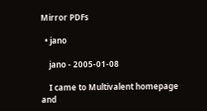Mirror PDFs

  • jano

    jano - 2005-01-08

    I came to Multivalent homepage and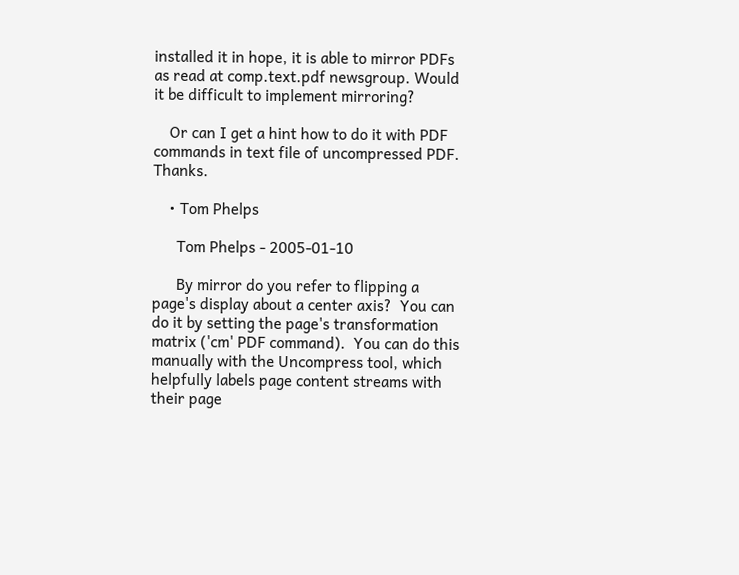installed it in hope, it is able to mirror PDFs as read at comp.text.pdf newsgroup. Would it be difficult to implement mirroring?

    Or can I get a hint how to do it with PDF commands in text file of uncompressed PDF.  Thanks.

    • Tom Phelps

      Tom Phelps - 2005-01-10

      By mirror do you refer to flipping a page's display about a center axis?  You can do it by setting the page's transformation matrix ('cm' PDF command).  You can do this manually with the Uncompress tool, which helpfully labels page content streams with their page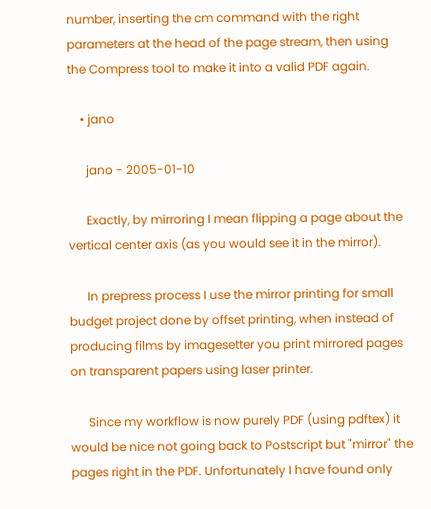number, inserting the cm command with the right parameters at the head of the page stream, then using the Compress tool to make it into a valid PDF again.

    • jano

      jano - 2005-01-10

      Exactly, by mirroring I mean flipping a page about the vertical center axis (as you would see it in the mirror).

      In prepress process I use the mirror printing for small budget project done by offset printing, when instead of producing films by imagesetter you print mirrored pages on transparent papers using laser printer.

      Since my workflow is now purely PDF (using pdftex) it would be nice not going back to Postscript but "mirror" the pages right in the PDF. Unfortunately I have found only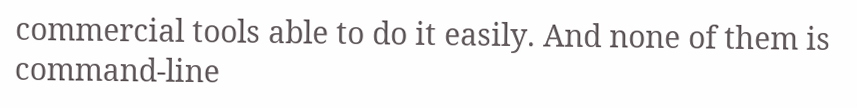commercial tools able to do it easily. And none of them is command-line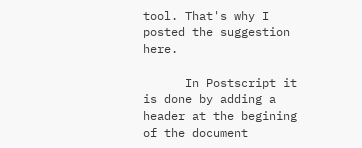tool. That's why I posted the suggestion here.

      In Postscript it is done by adding a header at the begining of the document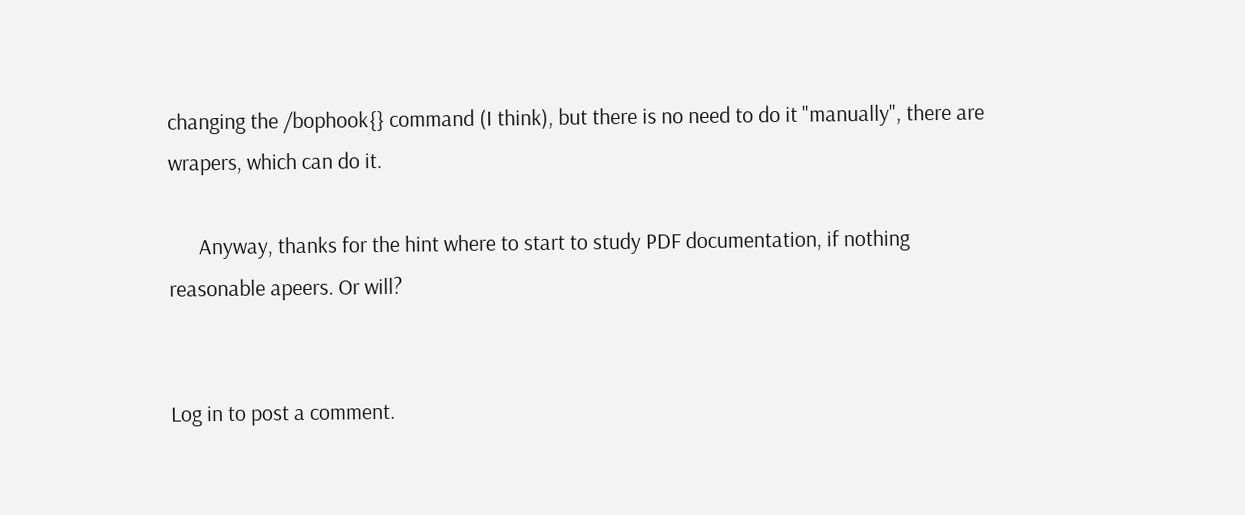changing the /bophook{} command (I think), but there is no need to do it "manually", there are wrapers, which can do it.

      Anyway, thanks for the hint where to start to study PDF documentation, if nothing reasonable apeers. Or will?


Log in to post a comment.